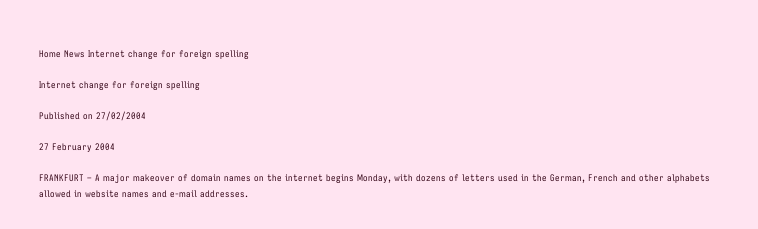Home News Internet change for foreign spelling

Internet change for foreign spelling

Published on 27/02/2004

27 February 2004

FRANKFURT – A major makeover of domain names on the internet begins Monday, with dozens of letters used in the German, French and other alphabets allowed in website names and e-mail addresses.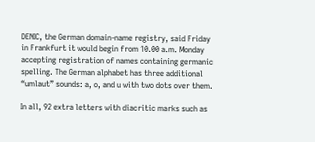DENIC, the German domain-name registry, said Friday in Frankfurt it would begin from 10.00 a.m. Monday accepting registration of names containing germanic spelling. The German alphabet has three additional “umlaut” sounds: a, o, and u with two dots over them.

In all, 92 extra letters with diacritic marks such as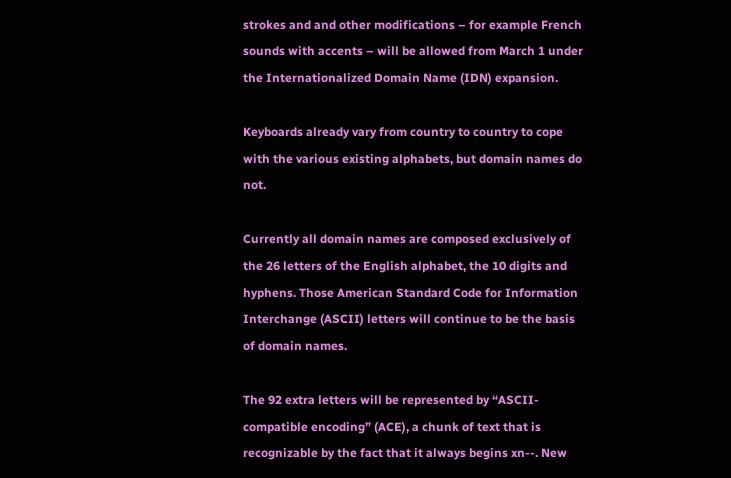strokes and and other modifications – for example French sounds with accents – will be allowed from March 1 under the Internationalized Domain Name (IDN) expansion.

Keyboards already vary from country to country to cope with the various existing alphabets, but domain names do not.

Currently all domain names are composed exclusively of the 26 letters of the English alphabet, the 10 digits and hyphens. Those American Standard Code for Information Interchange (ASCII) letters will continue to be the basis of domain names.

The 92 extra letters will be represented by “ASCII-compatible encoding” (ACE), a chunk of text that is recognizable by the fact that it always begins xn--. New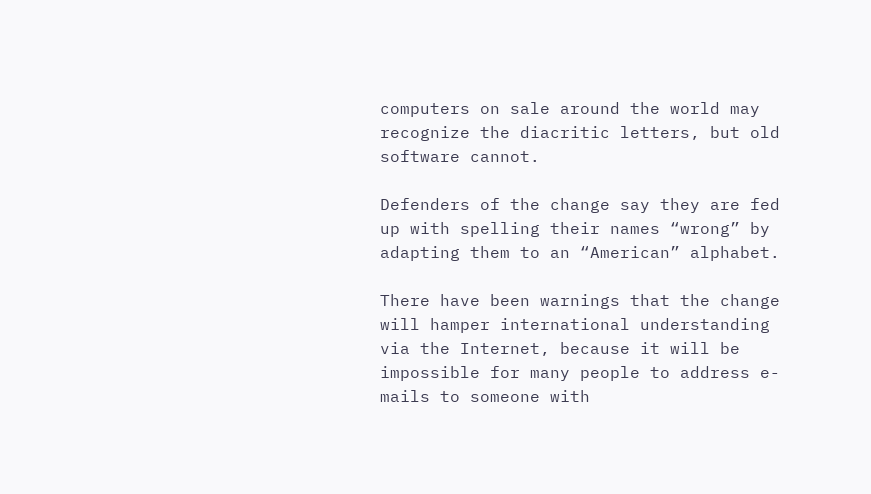computers on sale around the world may recognize the diacritic letters, but old software cannot.

Defenders of the change say they are fed up with spelling their names “wrong” by adapting them to an “American” alphabet.

There have been warnings that the change will hamper international understanding via the Internet, because it will be impossible for many people to address e-mails to someone with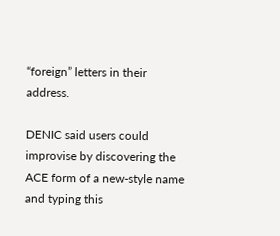“foreign” letters in their address.

DENIC said users could improvise by discovering the ACE form of a new-style name and typing this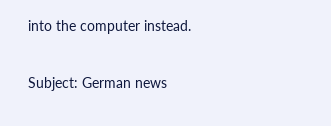into the computer instead.

Subject: German news